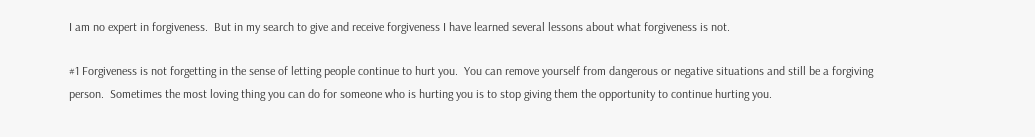I am no expert in forgiveness.  But in my search to give and receive forgiveness I have learned several lessons about what forgiveness is not.

#1 Forgiveness is not forgetting in the sense of letting people continue to hurt you.  You can remove yourself from dangerous or negative situations and still be a forgiving person.  Sometimes the most loving thing you can do for someone who is hurting you is to stop giving them the opportunity to continue hurting you.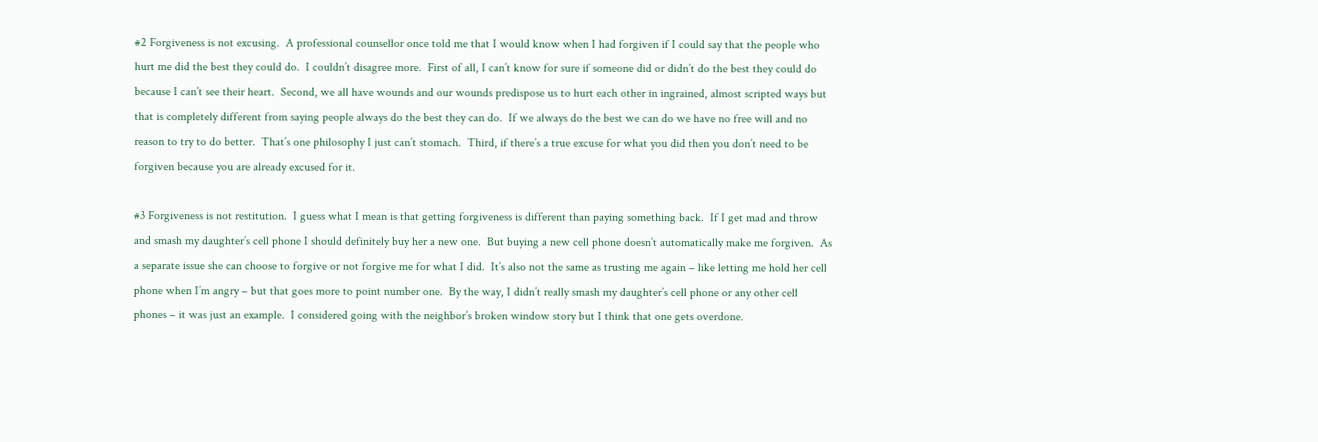#2 Forgiveness is not excusing.  A professional counsellor once told me that I would know when I had forgiven if I could say that the people who hurt me did the best they could do.  I couldn’t disagree more.  First of all, I can’t know for sure if someone did or didn’t do the best they could do because I can’t see their heart.  Second, we all have wounds and our wounds predispose us to hurt each other in ingrained, almost scripted ways but that is completely different from saying people always do the best they can do.  If we always do the best we can do we have no free will and no reason to try to do better.  That’s one philosophy I just can’t stomach.  Third, if there’s a true excuse for what you did then you don’t need to be forgiven because you are already excused for it.

#3 Forgiveness is not restitution.  I guess what I mean is that getting forgiveness is different than paying something back.  If I get mad and throw and smash my daughter’s cell phone I should definitely buy her a new one.  But buying a new cell phone doesn’t automatically make me forgiven.  As a separate issue she can choose to forgive or not forgive me for what I did.  It’s also not the same as trusting me again – like letting me hold her cell phone when I’m angry – but that goes more to point number one.  By the way, I didn’t really smash my daughter’s cell phone or any other cell phones – it was just an example.  I considered going with the neighbor’s broken window story but I think that one gets overdone.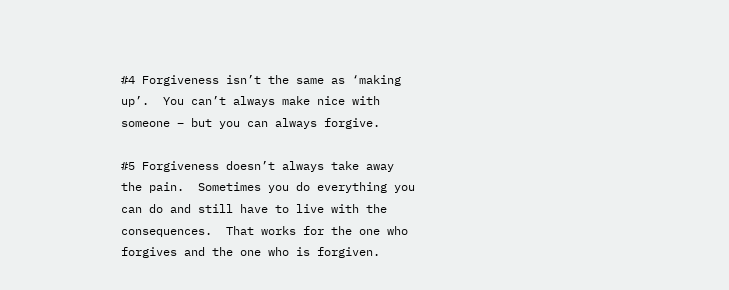#4 Forgiveness isn’t the same as ‘making up’.  You can’t always make nice with someone – but you can always forgive.

#5 Forgiveness doesn’t always take away the pain.  Sometimes you do everything you can do and still have to live with the consequences.  That works for the one who forgives and the one who is forgiven.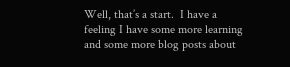Well, that’s a start.  I have a feeling I have some more learning and some more blog posts about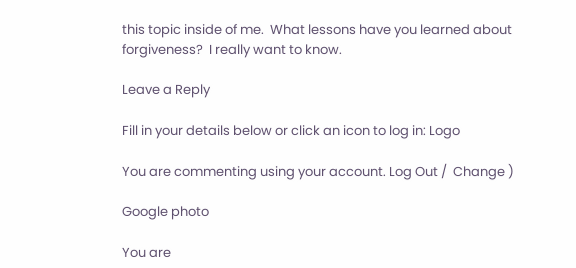this topic inside of me.  What lessons have you learned about forgiveness?  I really want to know.

Leave a Reply

Fill in your details below or click an icon to log in: Logo

You are commenting using your account. Log Out /  Change )

Google photo

You are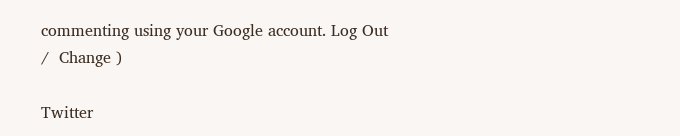commenting using your Google account. Log Out /  Change )

Twitter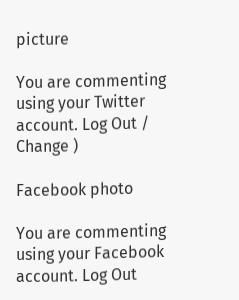picture

You are commenting using your Twitter account. Log Out /  Change )

Facebook photo

You are commenting using your Facebook account. Log Out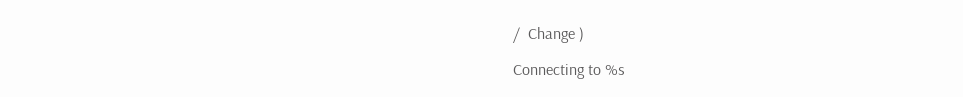/  Change )

Connecting to %s